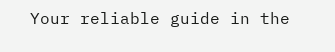Your reliable guide in the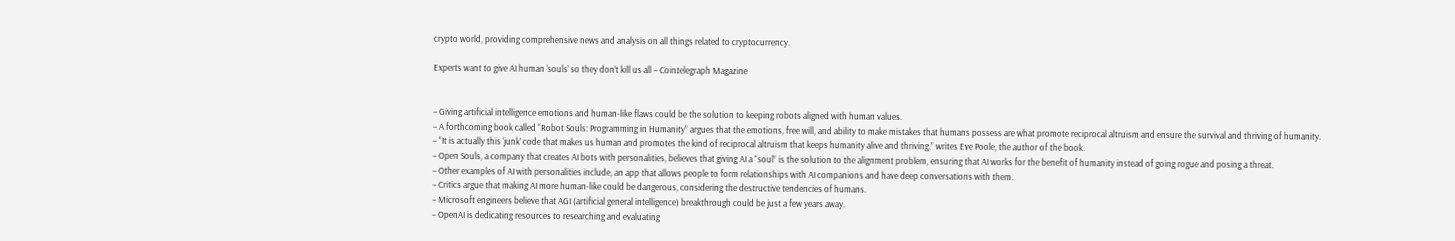crypto world, providing comprehensive news and analysis on all things related to cryptocurrency.

Experts want to give AI human ‘souls’ so they don’t kill us all – Cointelegraph Magazine


– Giving artificial intelligence emotions and human-like flaws could be the solution to keeping robots aligned with human values.
– A forthcoming book called “Robot Souls: Programming in Humanity” argues that the emotions, free will, and ability to make mistakes that humans possess are what promote reciprocal altruism and ensure the survival and thriving of humanity.
– “It is actually this ‘junk’ code that makes us human and promotes the kind of reciprocal altruism that keeps humanity alive and thriving,” writes Eve Poole, the author of the book.
– Open Souls, a company that creates AI bots with personalities, believes that giving AI a “soul” is the solution to the alignment problem, ensuring that AI works for the benefit of humanity instead of going rogue and posing a threat.
– Other examples of AI with personalities include, an app that allows people to form relationships with AI companions and have deep conversations with them.
– Critics argue that making AI more human-like could be dangerous, considering the destructive tendencies of humans.
– Microsoft engineers believe that AGI (artificial general intelligence) breakthrough could be just a few years away.
– OpenAI is dedicating resources to researching and evaluating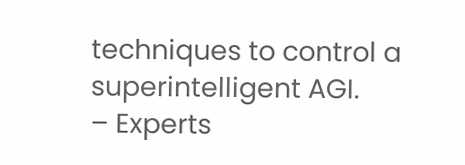techniques to control a superintelligent AGI.
– Experts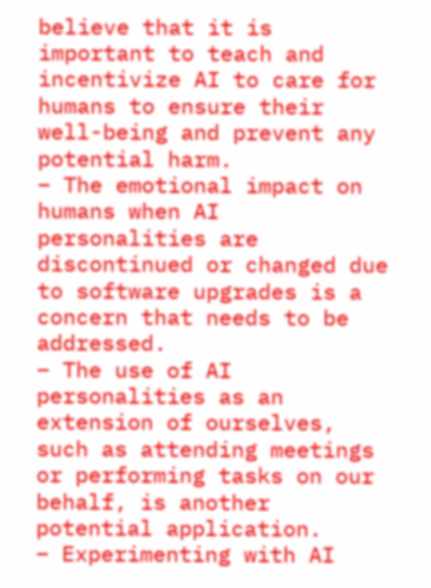believe that it is important to teach and incentivize AI to care for humans to ensure their well-being and prevent any potential harm.
– The emotional impact on humans when AI personalities are discontinued or changed due to software upgrades is a concern that needs to be addressed.
– The use of AI personalities as an extension of ourselves, such as attending meetings or performing tasks on our behalf, is another potential application.
– Experimenting with AI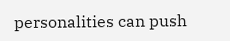personalities can push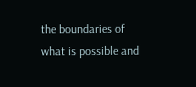the boundaries of what is possible and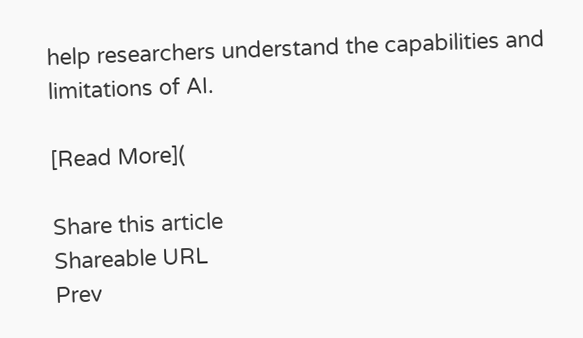help researchers understand the capabilities and limitations of AI.

[Read More](

Share this article
Shareable URL
Prev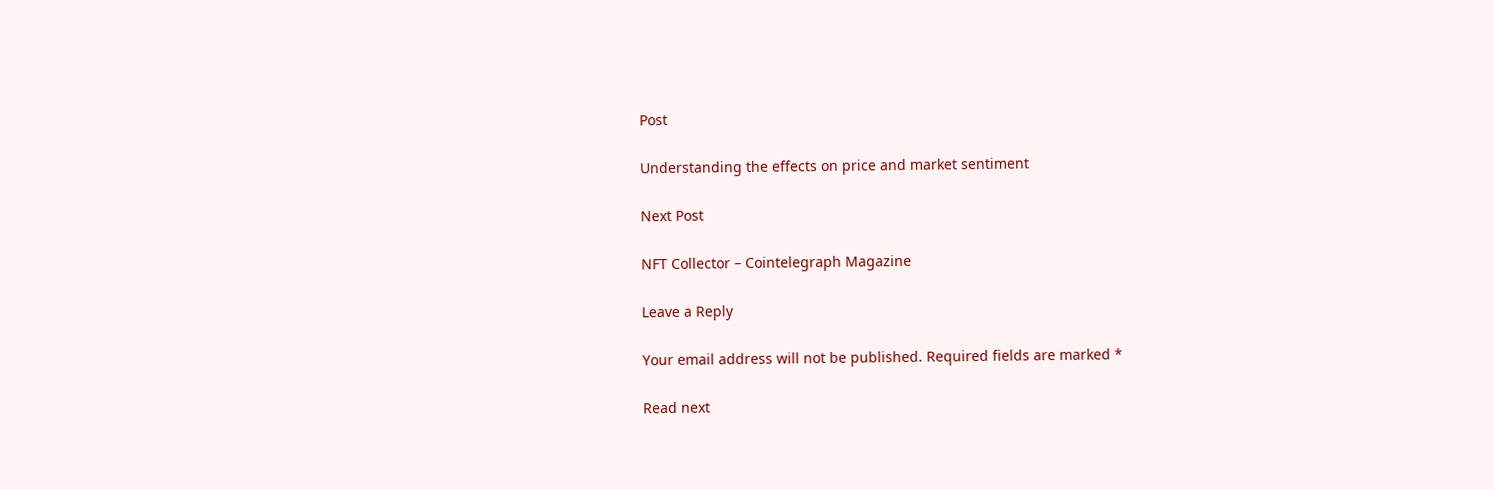Post

Understanding the effects on price and market sentiment

Next Post

NFT Collector – Cointelegraph Magazine

Leave a Reply

Your email address will not be published. Required fields are marked *

Read next